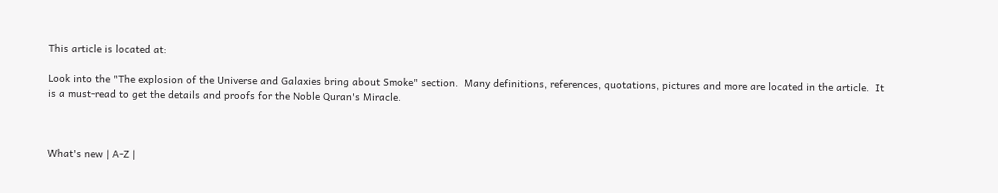This article is located at:

Look into the "The explosion of the Universe and Galaxies bring about Smoke" section.  Many definitions, references, quotations, pictures and more are located in the article.  It is a must-read to get the details and proofs for the Noble Quran's Miracle.



What's new | A-Z |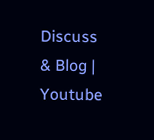Discuss & Blog | Youtube